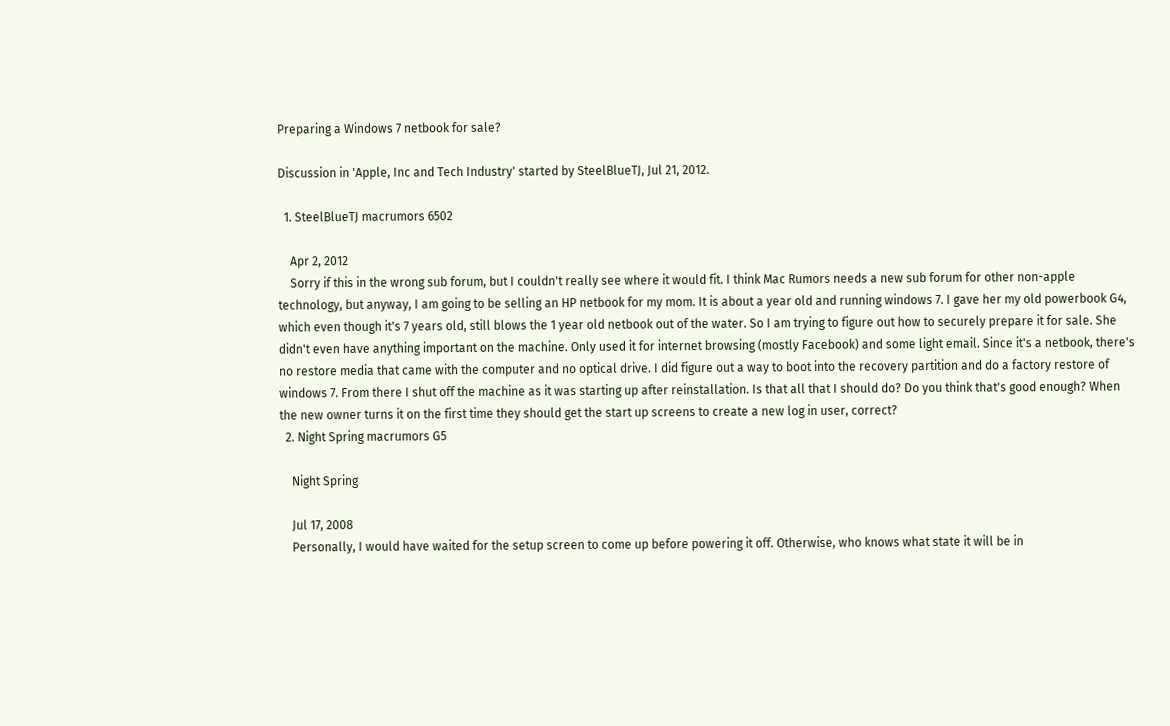Preparing a Windows 7 netbook for sale?

Discussion in 'Apple, Inc and Tech Industry' started by SteelBlueTJ, Jul 21, 2012.

  1. SteelBlueTJ macrumors 6502

    Apr 2, 2012
    Sorry if this in the wrong sub forum, but I couldn't really see where it would fit. I think Mac Rumors needs a new sub forum for other non-apple technology, but anyway, I am going to be selling an HP netbook for my mom. It is about a year old and running windows 7. I gave her my old powerbook G4, which even though it's 7 years old, still blows the 1 year old netbook out of the water. So I am trying to figure out how to securely prepare it for sale. She didn't even have anything important on the machine. Only used it for internet browsing (mostly Facebook) and some light email. Since it's a netbook, there's no restore media that came with the computer and no optical drive. I did figure out a way to boot into the recovery partition and do a factory restore of windows 7. From there I shut off the machine as it was starting up after reinstallation. Is that all that I should do? Do you think that's good enough? When the new owner turns it on the first time they should get the start up screens to create a new log in user, correct?
  2. Night Spring macrumors G5

    Night Spring

    Jul 17, 2008
    Personally, I would have waited for the setup screen to come up before powering it off. Otherwise, who knows what state it will be in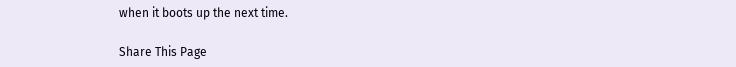when it boots up the next time.

Share This Page